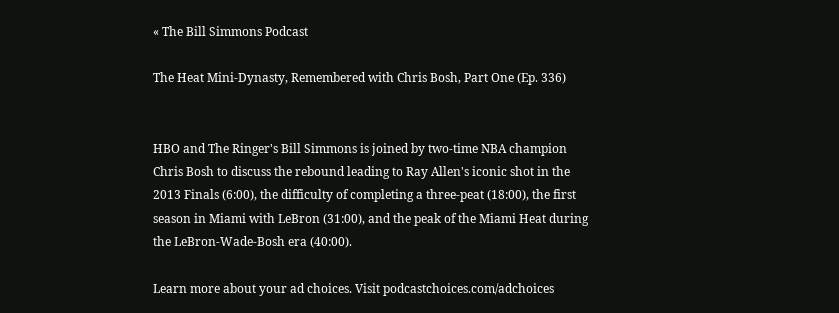« The Bill Simmons Podcast

The Heat Mini-Dynasty, Remembered with Chris Bosh, Part One (Ep. 336)


HBO and The Ringer's Bill Simmons is joined by two-time NBA champion Chris Bosh to discuss the rebound leading to Ray Allen's iconic shot in the 2013 Finals (6:00), the difficulty of completing a three-peat (18:00), the first season in Miami with LeBron (31:00), and the peak of the Miami Heat during the LeBron-Wade-Bosh era (40:00).

Learn more about your ad choices. Visit podcastchoices.com/adchoices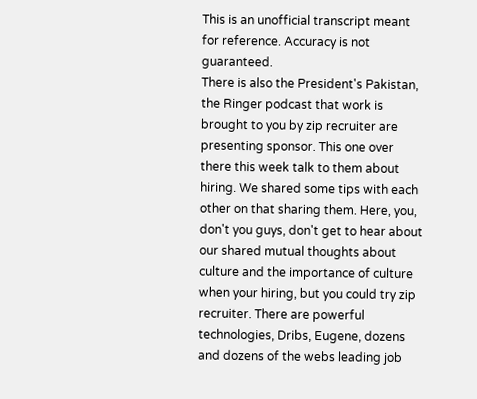This is an unofficial transcript meant for reference. Accuracy is not guaranteed.
There is also the President's Pakistan, the Ringer podcast that work is brought to you by zip recruiter are presenting sponsor. This one over there this week talk to them about hiring. We shared some tips with each other on that sharing them. Here, you, don't you guys, don't get to hear about our shared mutual thoughts about culture and the importance of culture when your hiring, but you could try zip recruiter. There are powerful technologies, Dribs, Eugene, dozens and dozens of the webs leading job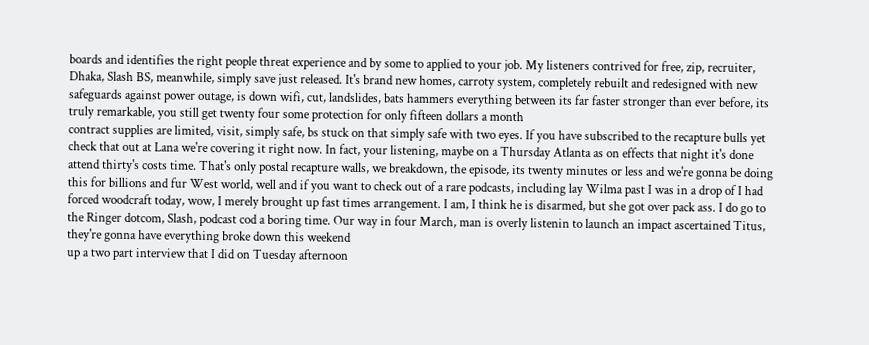boards and identifies the right people threat experience and by some to applied to your job. My listeners contrived for free, zip, recruiter, Dhaka, Slash BS, meanwhile, simply save just released. It's brand new homes, carroty system, completely rebuilt and redesigned with new safeguards against power outage, is down wifi, cut, landslides, bats hammers everything between its far faster stronger than ever before, its truly remarkable, you still get twenty four some protection for only fifteen dollars a month
contract supplies are limited, visit, simply safe, bs stuck on that simply safe with two eyes. If you have subscribed to the recapture bulls yet check that out at Lana we're covering it right now. In fact, your listening, maybe on a Thursday Atlanta as on effects that night it's done attend thirty's costs time. That's only postal recapture walls, we breakdown, the episode, its twenty minutes or less and we're gonna be doing this for billions and fur West world, well and if you want to check out of a rare podcasts, including lay Wilma past I was in a drop of I had forced woodcraft today, wow, I merely brought up fast times arrangement. I am, I think he is disarmed, but she got over pack ass. I do go to the Ringer dotcom, Slash, podcast cod a boring time. Our way in four March, man is overly listenin to launch an impact ascertained Titus, they're gonna have everything broke down this weekend
up a two part interview that I did on Tuesday afternoon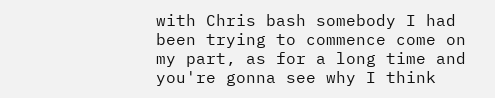with Chris bash somebody I had been trying to commence come on my part, as for a long time and you're gonna see why I think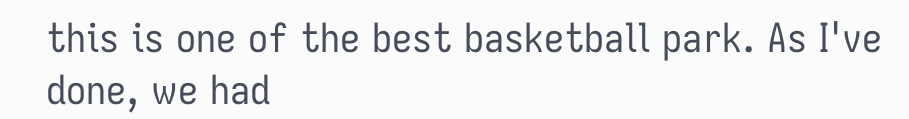this is one of the best basketball park. As I've done, we had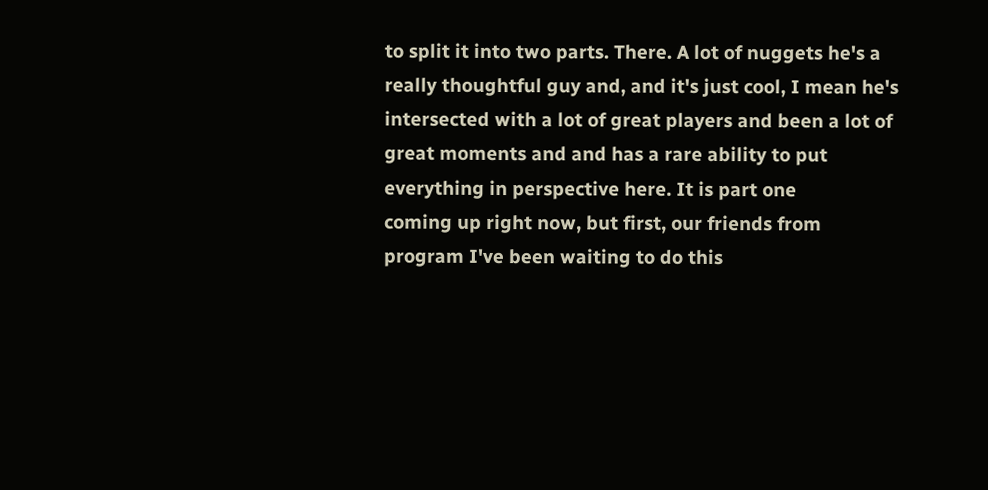to split it into two parts. There. A lot of nuggets he's a really thoughtful guy and, and it's just cool, I mean he's intersected with a lot of great players and been a lot of great moments and and has a rare ability to put everything in perspective here. It is part one
coming up right now, but first, our friends from program I've been waiting to do this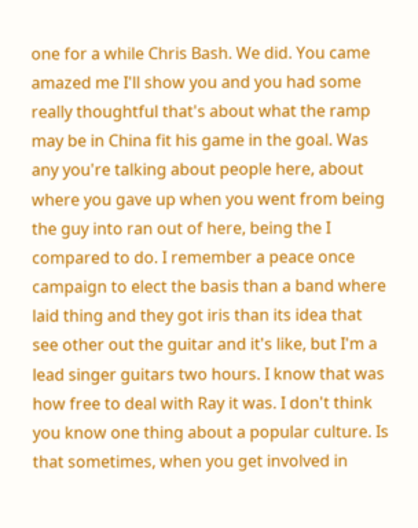one for a while Chris Bash. We did. You came amazed me I'll show you and you had some really thoughtful that's about what the ramp may be in China fit his game in the goal. Was any you're talking about people here, about where you gave up when you went from being the guy into ran out of here, being the I compared to do. I remember a peace once campaign to elect the basis than a band where
laid thing and they got iris than its idea that see other out the guitar and it's like, but I'm a lead singer guitars two hours. I know that was how free to deal with Ray it was. I don't think you know one thing about a popular culture. Is that sometimes, when you get involved in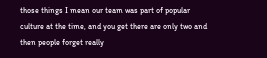those things I mean our team was part of popular culture at the time, and you get there are only two and then people forget really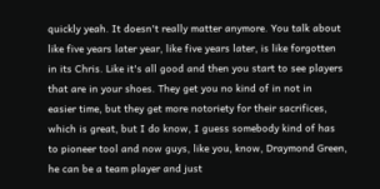quickly yeah. It doesn't really matter anymore. You talk about like five years later year, like five years later, is like forgotten in its Chris. Like it's all good and then you start to see players that are in your shoes. They get you no kind of in not in
easier time, but they get more notoriety for their sacrifices, which is great, but I do know, I guess somebody kind of has to pioneer tool and now guys, like you, know, Draymond Green, he can be a team player and just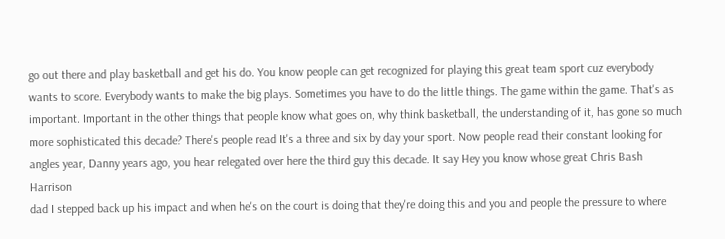go out there and play basketball and get his do. You know people can get recognized for playing this great team sport cuz everybody wants to score. Everybody wants to make the big plays. Sometimes you have to do the little things. The game within the game. That's as important. Important in the other things that people know what goes on, why think basketball, the understanding of it, has gone so much more sophisticated this decade? There's people read It's a three and six by day your sport. Now people read their constant looking for angles year, Danny years ago, you hear relegated over here the third guy this decade. It say Hey you know whose great Chris Bash Harrison
dad I stepped back up his impact and when he's on the court is doing that they're doing this and you and people the pressure to where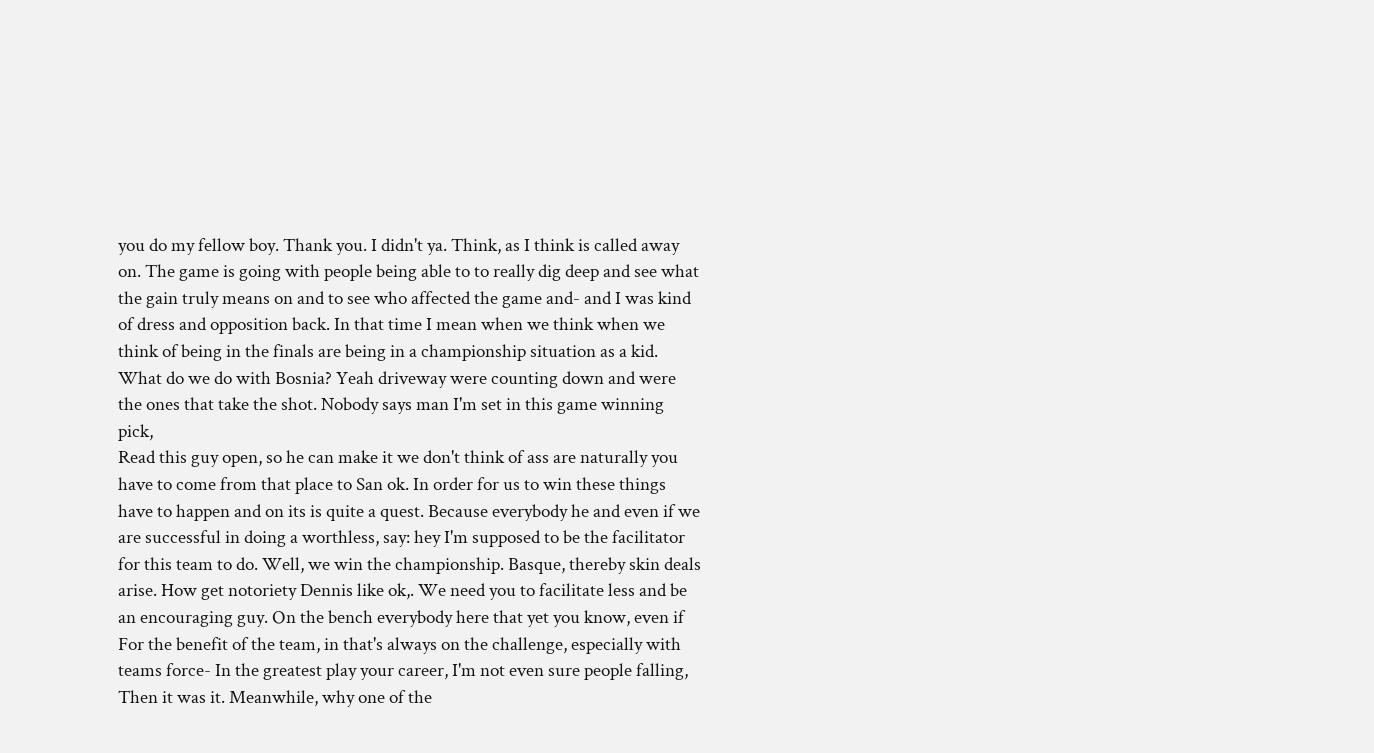you do my fellow boy. Thank you. I didn't ya. Think, as I think is called away on. The game is going with people being able to to really dig deep and see what the gain truly means on and to see who affected the game and- and I was kind of dress and opposition back. In that time I mean when we think when we think of being in the finals are being in a championship situation as a kid. What do we do with Bosnia? Yeah driveway were counting down and were the ones that take the shot. Nobody says man I'm set in this game winning pick,
Read this guy open, so he can make it we don't think of ass are naturally you have to come from that place to San ok. In order for us to win these things have to happen and on its is quite a quest. Because everybody he and even if we are successful in doing a worthless, say: hey I'm supposed to be the facilitator for this team to do. Well, we win the championship. Basque, thereby skin deals arise. How get notoriety Dennis like ok,. We need you to facilitate less and be an encouraging guy. On the bench everybody here that yet you know, even if For the benefit of the team, in that's always on the challenge, especially with teams force- In the greatest play your career, I'm not even sure people falling,
Then it was it. Meanwhile, why one of the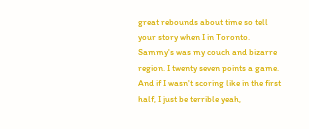great rebounds about time so tell your story when I in Toronto. Sammy's was my couch and bizarre region. I twenty seven points a game. And if I wasn't scoring like in the first half, I just be terrible yeah,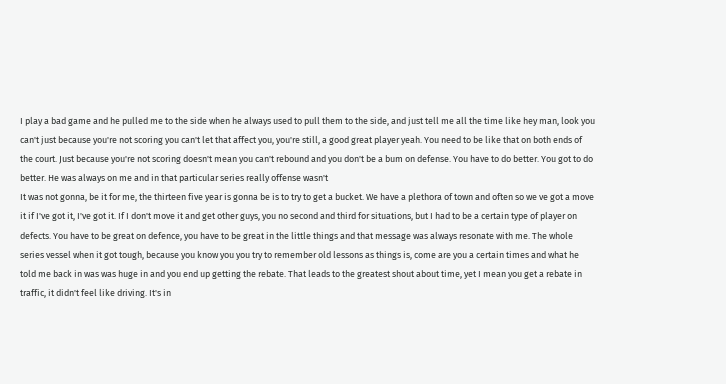I play a bad game and he pulled me to the side when he always used to pull them to the side, and just tell me all the time like hey man, look you can't just because you're not scoring you can't let that affect you, you're still, a good great player yeah. You need to be like that on both ends of the court. Just because you're not scoring doesn't mean you can't rebound and you don't be a bum on defense. You have to do better. You got to do better. He was always on me and in that particular series really offense wasn't
It was not gonna, be it for me, the thirteen five year is gonna be is to try to get a bucket. We have a plethora of town and often so we ve got a move it if I've got it, I've got it. If I don't move it and get other guys, you no second and third for situations, but I had to be a certain type of player on defects. You have to be great on defence, you have to be great in the little things and that message was always resonate with me. The whole series vessel when it got tough, because you know you you try to remember old lessons as things is, come are you a certain times and what he told me back in was was huge in and you end up getting the rebate. That leads to the greatest shout about time, yet I mean you get a rebate in traffic, it didn't feel like driving. It's in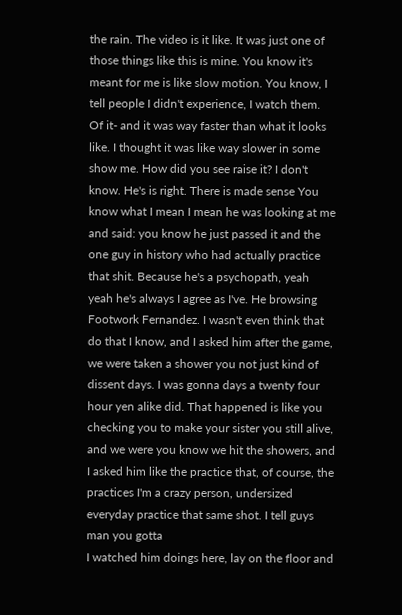the rain. The video is it like. It was just one of those things like this is mine. You know it's meant for me is like slow motion. You know, I tell people I didn't experience, I watch them.
Of it- and it was way faster than what it looks like. I thought it was like way slower in some show me. How did you see raise it? I don't know. He's is right. There is made sense You know what I mean I mean he was looking at me and said: you know he just passed it and the one guy in history who had actually practice that shit. Because he's a psychopath, yeah yeah he's always I agree as I've. He browsing Footwork Fernandez. I wasn't even think that do that I know, and I asked him after the game, we were taken a shower you not just kind of dissent days. I was gonna days a twenty four hour yen alike did. That happened is like you checking you to make your sister you still alive, and we were you know we hit the showers, and I asked him like the practice that, of course, the practices I'm a crazy person, undersized everyday practice that same shot. I tell guys man you gotta
I watched him doings here, lay on the floor and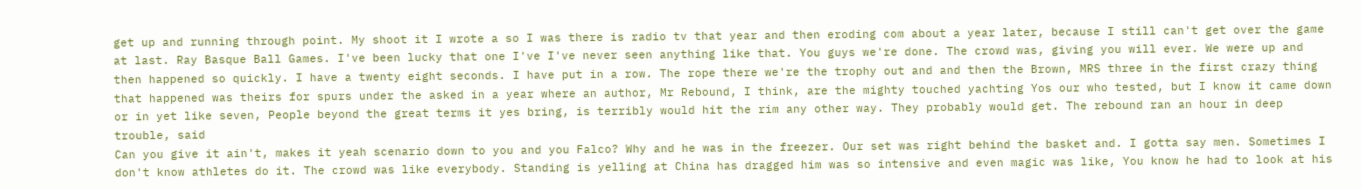get up and running through point. My shoot it I wrote a so I was there is radio tv that year and then eroding com about a year later, because I still can't get over the game at last. Ray Basque Ball Games. I've been lucky that one I've I've never seen anything like that. You guys we're done. The crowd was, giving you will ever. We were up and then happened so quickly. I have a twenty eight seconds. I have put in a row. The rope there we're the trophy out and and then the Brown, MRS three in the first crazy thing that happened was theirs for spurs under the asked in a year where an author, Mr Rebound, I think, are the mighty touched yachting Yos our who tested, but I know it came down or in yet like seven, People beyond the great terms it yes bring, is terribly would hit the rim any other way. They probably would get. The rebound ran an hour in deep trouble, said
Can you give it ain't, makes it yeah scenario down to you and you Falco? Why and he was in the freezer. Our set was right behind the basket and. I gotta say men. Sometimes I don't know athletes do it. The crowd was like everybody. Standing is yelling at China has dragged him was so intensive and even magic was like, You know he had to look at his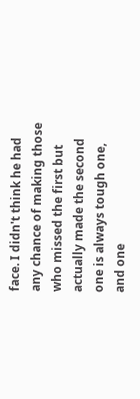face. I didn't think he had any chance of making those who missed the first but actually made the second one is always tough one, and one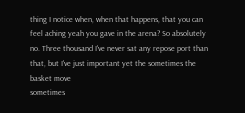thing I notice when, when that happens, that you can feel aching yeah you gave in the arena? So absolutely no. Three thousand I've never sat any repose port than that, but I've just important yet the sometimes the basket move
sometimes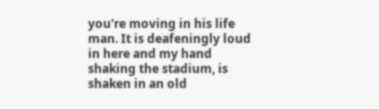you're moving in his life man. It is deafeningly loud in here and my hand shaking the stadium, is shaken in an old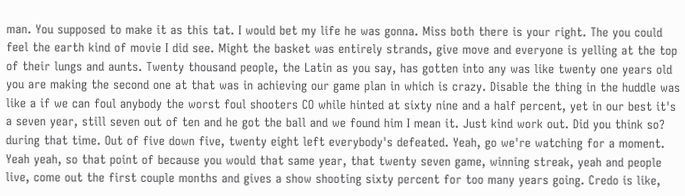man. You supposed to make it as this tat. I would bet my life he was gonna. Miss both there is your right. The you could feel the earth kind of movie I did see. Might the basket was entirely strands, give move and everyone is yelling at the top of their lungs and aunts. Twenty thousand people, the Latin as you say, has gotten into any was like twenty one years old you are making the second one at that was in achieving our game plan in which is crazy. Disable the thing in the huddle was like a if we can foul anybody the worst foul shooters CO while hinted at sixty nine and a half percent, yet in our best it's a seven year, still seven out of ten and he got the ball and we found him I mean it. Just kind work out. Did you think so?
during that time. Out of five down five, twenty eight left everybody's defeated. Yeah, go we're watching for a moment. Yeah yeah, so that point of because you would that same year, that twenty seven game, winning streak, yeah and people live, come out the first couple months and gives a show shooting sixty percent for too many years going. Credo is like,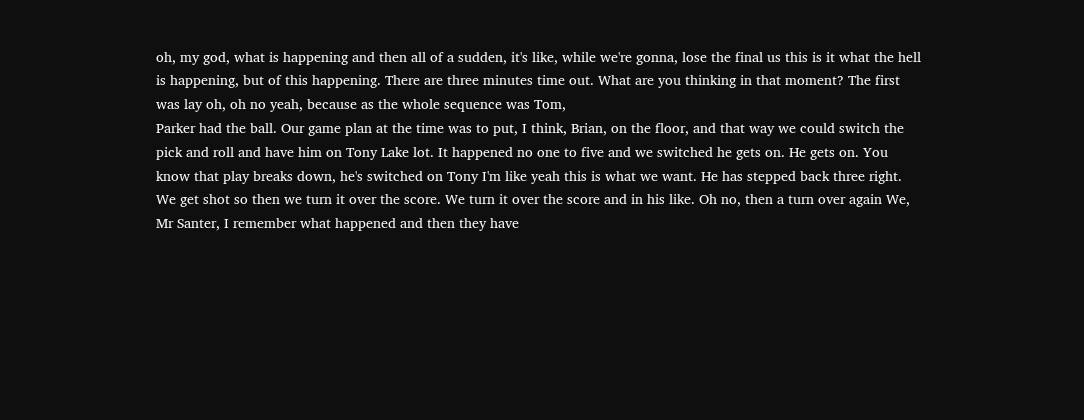oh, my god, what is happening and then all of a sudden, it's like, while we're gonna, lose the final us this is it what the hell is happening, but of this happening. There are three minutes time out. What are you thinking in that moment? The first was lay oh, oh no yeah, because as the whole sequence was Tom,
Parker had the ball. Our game plan at the time was to put, I think, Brian, on the floor, and that way we could switch the pick and roll and have him on Tony Lake lot. It happened no one to five and we switched he gets on. He gets on. You know that play breaks down, he's switched on Tony I'm like yeah this is what we want. He has stepped back three right. We get shot so then we turn it over the score. We turn it over the score and in his like. Oh no, then a turn over again We, Mr Santer, I remember what happened and then they have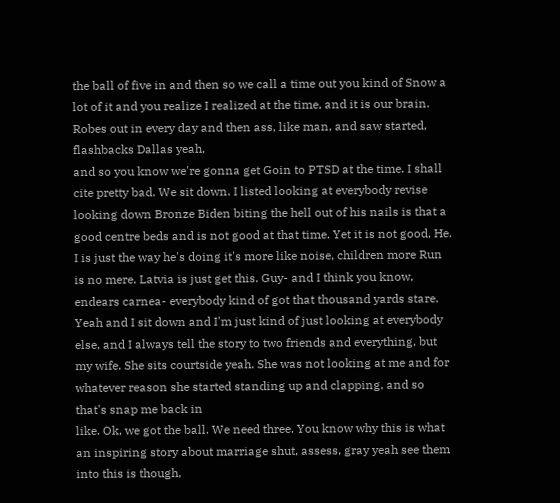the ball of five in and then so we call a time out you kind of Snow a lot of it and you realize I realized at the time, and it is our brain. Robes out in every day and then ass, like man, and saw started, flashbacks Dallas yeah,
and so you know we're gonna get Goin to PTSD at the time. I shall cite pretty bad. We sit down. I listed looking at everybody revise looking down Bronze Biden biting the hell out of his nails is that a good centre beds and is not good at that time. Yet it is not good, He. I is just the way he's doing it's more like noise, children more Run is no mere. Latvia is just get this. Guy- and I think you know, endears carnea- everybody kind of got that thousand yards stare. Yeah and I sit down and I'm just kind of just looking at everybody else, and I always tell the story to two friends and everything, but my wife. She sits courtside yeah. She was not looking at me and for whatever reason she started standing up and clapping, and so that's snap me back in
like. Ok, we got the ball. We need three. You know why this is what an inspiring story about marriage shut, assess, gray yeah see them into this is though,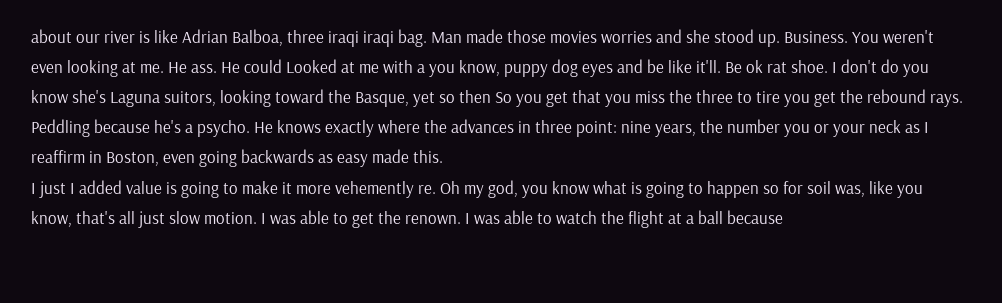about our river is like Adrian Balboa, three iraqi iraqi bag. Man made those movies worries and she stood up. Business. You weren't even looking at me. He ass. He could Looked at me with a you know, puppy dog eyes and be like it'll. Be ok rat shoe. I don't do you know she's Laguna suitors, looking toward the Basque, yet so then So you get that you miss the three to tire you get the rebound rays. Peddling because he's a psycho. He knows exactly where the advances in three point: nine years, the number you or your neck as I reaffirm in Boston, even going backwards as easy made this.
I just I added value is going to make it more vehemently re. Oh my god, you know what is going to happen so for soil was, like you know, that's all just slow motion. I was able to get the renown. I was able to watch the flight at a ball because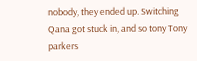nobody, they ended up. Switching Qana got stuck in, and so tony Tony parkers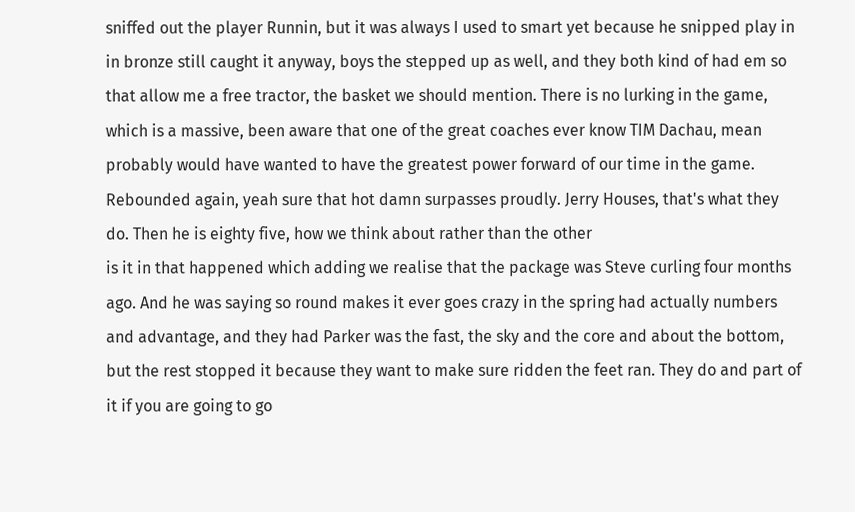sniffed out the player Runnin, but it was always I used to smart yet because he snipped play in in bronze still caught it anyway, boys the stepped up as well, and they both kind of had em so that allow me a free tractor, the basket we should mention. There is no lurking in the game, which is a massive, been aware that one of the great coaches ever know TIM Dachau, mean probably would have wanted to have the greatest power forward of our time in the game. Rebounded again, yeah sure that hot damn surpasses proudly. Jerry Houses, that's what they do. Then he is eighty five, how we think about rather than the other
is it in that happened which adding we realise that the package was Steve curling four months ago. And he was saying so round makes it ever goes crazy in the spring had actually numbers and advantage, and they had Parker was the fast, the sky and the core and about the bottom, but the rest stopped it because they want to make sure ridden the feet ran. They do and part of it if you are going to go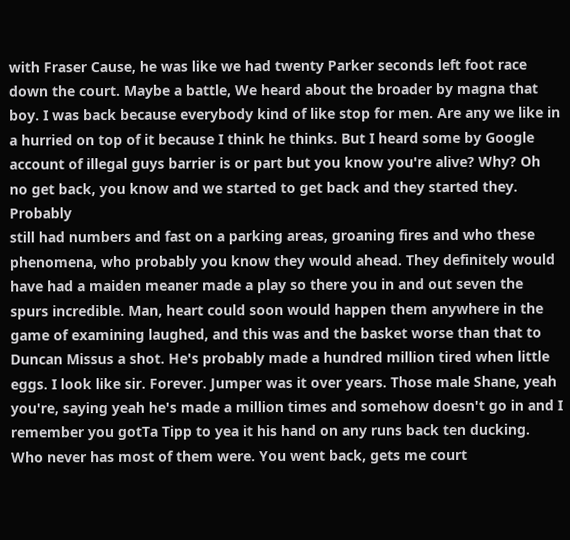with Fraser Cause, he was like we had twenty Parker seconds left foot race down the court. Maybe a battle, We heard about the broader by magna that boy. I was back because everybody kind of like stop for men. Are any we like in a hurried on top of it because I think he thinks. But I heard some by Google account of illegal guys barrier is or part but you know you're alive? Why? Oh no get back, you know and we started to get back and they started they. Probably
still had numbers and fast on a parking areas, groaning fires and who these phenomena, who probably you know they would ahead. They definitely would have had a maiden meaner made a play so there you in and out seven the spurs incredible. Man, heart could soon would happen them anywhere in the game of examining laughed, and this was and the basket worse than that to Duncan Missus a shot. He's probably made a hundred million tired when little eggs. I look like sir. Forever. Jumper was it over years. Those male Shane, yeah you're, saying yeah he's made a million times and somehow doesn't go in and I remember you gotTa Tipp to yea it his hand on any runs back ten ducking. Who never has most of them were. You went back, gets me court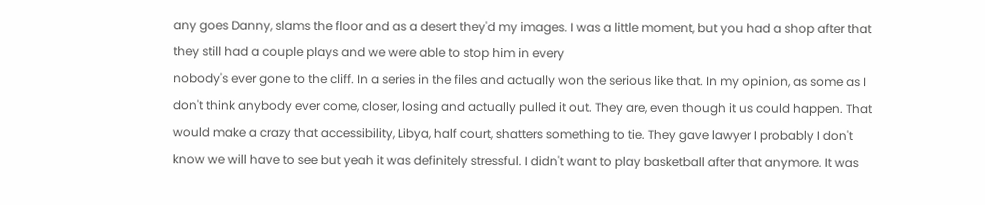any goes Danny, slams the floor and as a desert they'd my images. I was a little moment, but you had a shop after that they still had a couple plays and we were able to stop him in every
nobody's ever gone to the cliff. In a series in the files and actually won the serious like that. In my opinion, as some as I don't think anybody ever come, closer, losing and actually pulled it out. They are, even though it us could happen. That would make a crazy that accessibility, Libya, half court, shatters something to tie. They gave lawyer I probably I don't know we will have to see but yeah it was definitely stressful. I didn't want to play basketball after that anymore. It was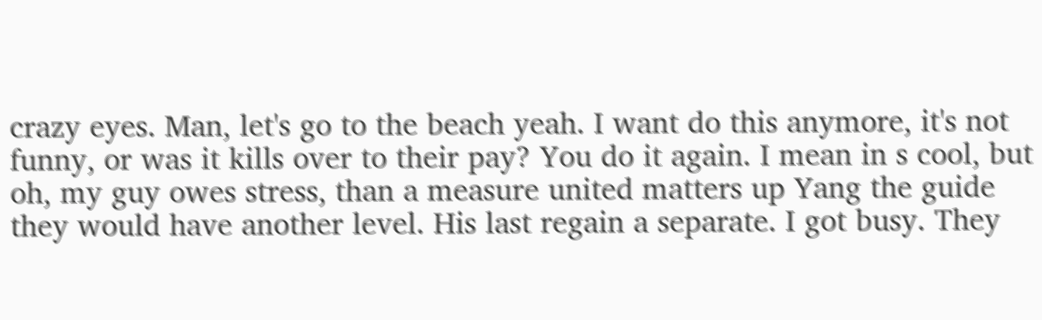crazy eyes. Man, let's go to the beach yeah. I want do this anymore, it's not funny, or was it kills over to their pay? You do it again. I mean in s cool, but oh, my guy owes stress, than a measure united matters up Yang the guide they would have another level. His last regain a separate. I got busy. They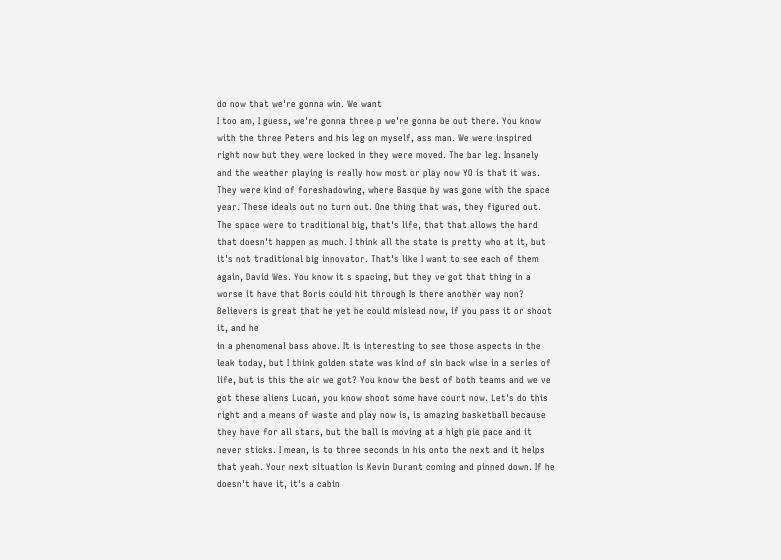do now that we're gonna win. We want
I too am, I guess, we're gonna three p we're gonna be out there. You know with the three Peters and his leg on myself, ass man. We were inspired right now but they were locked in they were moved. The bar leg. Insanely and the weather playing is really how most or play now YO is that it was. They were kind of foreshadowing, where Basque by was gone with the space year. These ideals out no turn out. One thing that was, they figured out. The space were to traditional big, that's life, that that allows the hard that doesn't happen as much. I think all the state is pretty who at it, but it's not traditional big innovator. That's like I want to see each of them again, David Wes. You know it s spacing, but they ve got that thing in a worse it have that Boris could hit through Is there another way non? Believers is great that he yet he could mislead now, if you pass it or shoot it, and he
in a phenomenal bass above. It is interesting to see those aspects in the leak today, but I think golden state was kind of sin back wise in a series of life, but is this the air we got? You know the best of both teams and we ve got these aliens Lucan, you know shoot some have court now. Let's do this right and a means of waste and play now is, is amazing basketball because they have for all stars, but the ball is moving at a high pie pace and it never sticks. I mean, is to three seconds in his onto the next and it helps that yeah. Your next situation is Kevin Durant coming and pinned down. If he doesn't have it, it's a cabin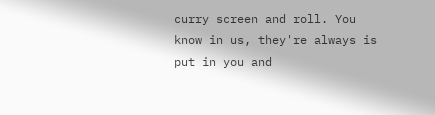curry screen and roll. You know in us, they're always is put in you and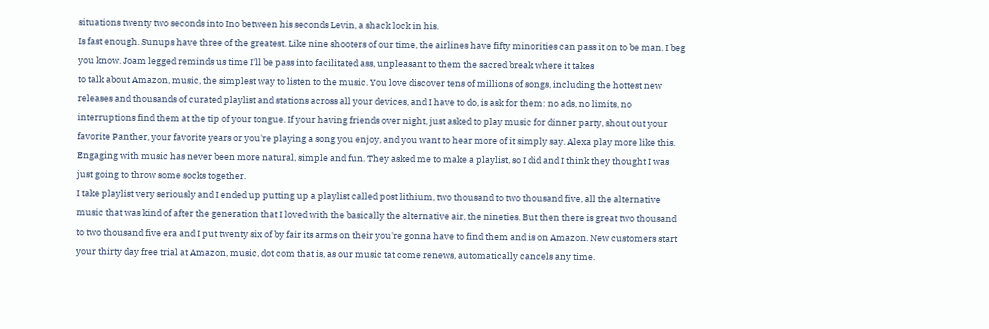situations twenty two seconds into Ino between his seconds Levin, a shack lock in his.
Is fast enough. Sunups have three of the greatest. Like nine shooters of our time, the airlines have fifty minorities can pass it on to be man. I beg you know. Joam legged reminds us time I'll be pass into facilitated ass, unpleasant to them the sacred break where it takes
to talk about Amazon, music, the simplest way to listen to the music. You love discover tens of millions of songs, including the hottest new releases and thousands of curated playlist and stations across all your devices, and I have to do, is ask for them: no ads, no limits, no interruptions find them at the tip of your tongue. If your having friends over night, just asked to play music for dinner party, shout out your favorite Panther, your favorite years or you're playing a song you enjoy, and you want to hear more of it simply say. Alexa play more like this. Engaging with music has never been more natural, simple and fun. They asked me to make a playlist, so I did and I think they thought I was just going to throw some socks together.
I take playlist very seriously and I ended up putting up a playlist called post lithium, two thousand to two thousand five, all the alternative music that was kind of after the generation that I loved with the basically the alternative air, the nineties. But then there is great two thousand to two thousand five era and I put twenty six of by fair its arms on their you're gonna have to find them and is on Amazon. New customers start your thirty day free trial at Amazon, music, dot com that is, as our music tat come renews, automatically cancels any time.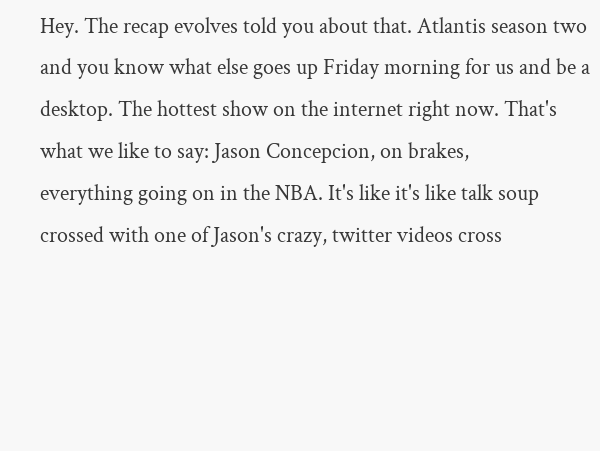Hey. The recap evolves told you about that. Atlantis season two and you know what else goes up Friday morning for us and be a desktop. The hottest show on the internet right now. That's what we like to say: Jason Concepcion, on brakes,
everything going on in the NBA. It's like it's like talk soup crossed with one of Jason's crazy, twitter videos cross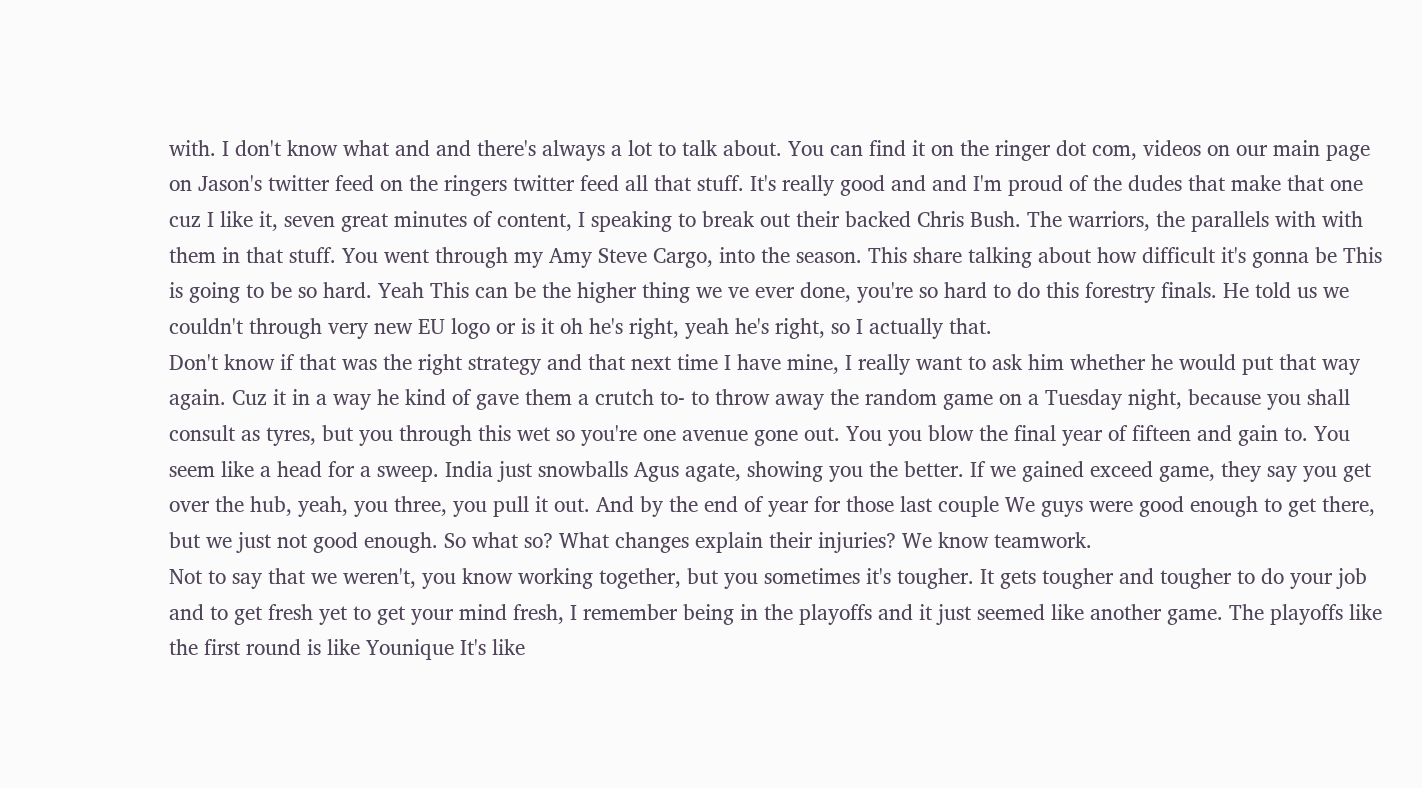with. I don't know what and and there's always a lot to talk about. You can find it on the ringer dot com, videos on our main page on Jason's twitter feed on the ringers twitter feed all that stuff. It's really good and and I'm proud of the dudes that make that one cuz I like it, seven great minutes of content, I speaking to break out their backed Chris Bush. The warriors, the parallels with with them in that stuff. You went through my Amy Steve Cargo, into the season. This share talking about how difficult it's gonna be This is going to be so hard. Yeah This can be the higher thing we ve ever done, you're so hard to do this forestry finals. He told us we couldn't through very new EU logo or is it oh he's right, yeah he's right, so I actually that.
Don't know if that was the right strategy and that next time I have mine, I really want to ask him whether he would put that way again. Cuz it in a way he kind of gave them a crutch to- to throw away the random game on a Tuesday night, because you shall consult as tyres, but you through this wet so you're one avenue gone out. You you blow the final year of fifteen and gain to. You seem like a head for a sweep. India just snowballs Agus agate, showing you the better. If we gained exceed game, they say you get over the hub, yeah, you three, you pull it out. And by the end of year for those last couple We guys were good enough to get there, but we just not good enough. So what so? What changes explain their injuries? We know teamwork.
Not to say that we weren't, you know working together, but you sometimes it's tougher. It gets tougher and tougher to do your job and to get fresh yet to get your mind fresh, I remember being in the playoffs and it just seemed like another game. The playoffs like the first round is like Younique It's like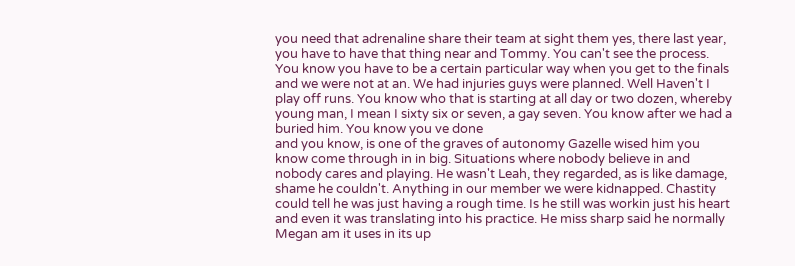you need that adrenaline share their team at sight them yes, there last year, you have to have that thing near and Tommy. You can't see the process. You know you have to be a certain particular way when you get to the finals and we were not at an. We had injuries guys were planned. Well Haven't I play off runs. You know who that is starting at all day or two dozen, whereby young man, I mean I sixty six or seven, a gay seven. You know after we had a buried him. You know you ve done
and you know, is one of the graves of autonomy Gazelle wised him you know come through in in big. Situations where nobody believe in and nobody cares and playing. He wasn't Leah, they regarded, as is like damage, shame he couldn't. Anything in our member we were kidnapped. Chastity could tell he was just having a rough time. Is he still was workin just his heart and even it was translating into his practice. He miss sharp said he normally Megan am it uses in its up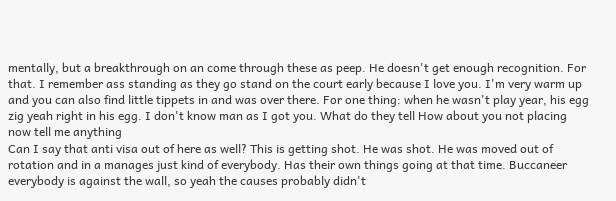mentally, but a breakthrough on an come through these as peep. He doesn't get enough recognition. For that. I remember ass standing as they go stand on the court early because I love you. I'm very warm up and you can also find little tippets in and was over there. For one thing: when he wasn't play year, his egg zig yeah right in his egg. I don't know man as I got you. What do they tell How about you not placing now tell me anything
Can I say that anti visa out of here as well? This is getting shot. He was shot. He was moved out of rotation and in a manages just kind of everybody. Has their own things going at that time. Buccaneer everybody is against the wall, so yeah the causes probably didn't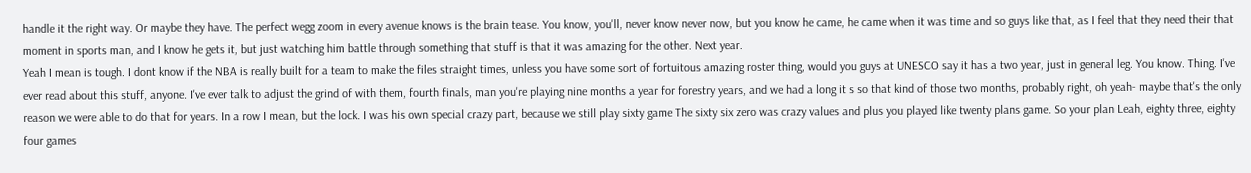handle it the right way. Or maybe they have. The perfect wegg zoom in every avenue knows is the brain tease. You know, you'll, never know never now, but you know he came, he came when it was time and so guys like that, as I feel that they need their that moment in sports man, and I know he gets it, but just watching him battle through something that stuff is that it was amazing for the other. Next year.
Yeah I mean is tough. I dont know if the NBA is really built for a team to make the files straight times, unless you have some sort of fortuitous amazing roster thing, would you guys at UNESCO say it has a two year, just in general leg. You know. Thing. I've ever read about this stuff, anyone. I've ever talk to adjust the grind of with them, fourth finals, man you're playing nine months a year for forestry years, and we had a long it s so that kind of those two months, probably right, oh yeah- maybe that's the only reason we were able to do that for years. In a row I mean, but the lock. I was his own special crazy part, because we still play sixty game The sixty six zero was crazy values and plus you played like twenty plans game. So your plan Leah, eighty three, eighty four games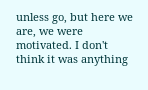unless go, but here we are, we were motivated. I don't think it was anything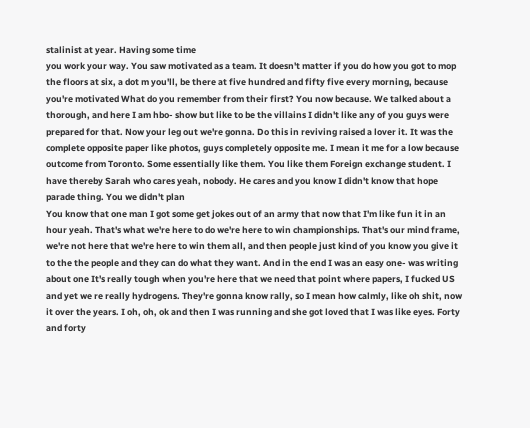stalinist at year. Having some time
you work your way. You saw motivated as a team. It doesn't matter if you do how you got to mop the floors at six, a dot m you'll, be there at five hundred and fifty five every morning, because you're motivated What do you remember from their first? You now because. We talked about a thorough, and here I am hbo- show but like to be the villains I didn't like any of you guys were prepared for that. Now your leg out we're gonna. Do this in reviving raised a lover it. It was the complete opposite paper like photos, guys completely opposite me. I mean it me for a low because outcome from Toronto. Some essentially like them. You like them Foreign exchange student. I have thereby Sarah who cares yeah, nobody. He cares and you know I didn't know that hope parade thing. You we didn't plan
You know that one man I got some get jokes out of an army that now that I'm like fun it in an hour yeah. That's what we're here to do we're here to win championships. That's our mind frame, we're not here that we're here to win them all, and then people just kind of you know you give it to the the people and they can do what they want. And in the end I was an easy one- was writing about one It's really tough when you're here that we need that point where papers, I fucked US and yet we re really hydrogens. They're gonna know rally, so I mean how calmly, like oh shit, now it over the years. I oh, oh, ok and then I was running and she got loved that I was like eyes. Forty and forty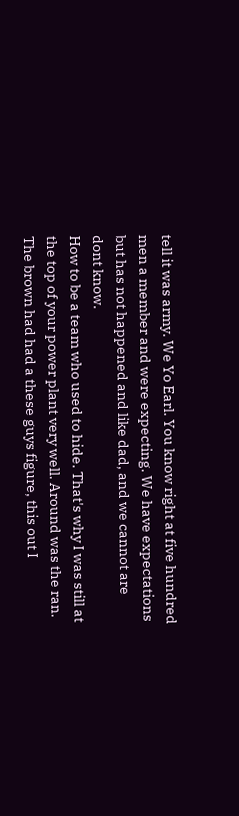tell it was army. We Yo Earl. You know right at five hundred men a member and were expecting. We have expectations but has not happened and like dad, and we cannot are dont know.
How to be a team who used to hide. That's why I was still at the top of your power plant very well. Around was the ran. The brown had had a these guys figure, this out I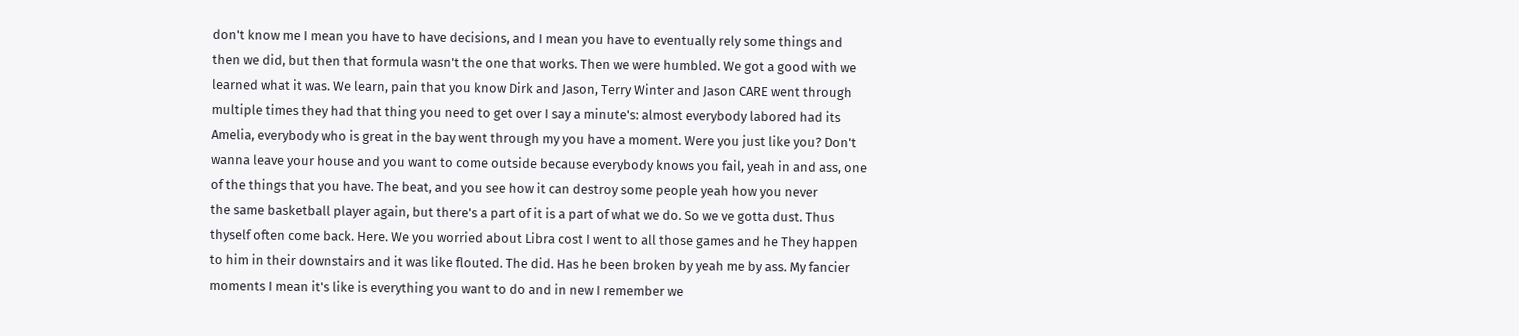don't know me I mean you have to have decisions, and I mean you have to eventually rely some things and then we did, but then that formula wasn't the one that works. Then we were humbled. We got a good with we learned what it was. We learn, pain that you know Dirk and Jason, Terry Winter and Jason CARE went through multiple times they had that thing you need to get over I say a minute's: almost everybody labored had its Amelia, everybody who is great in the bay went through my you have a moment. Were you just like you? Don't wanna leave your house and you want to come outside because everybody knows you fail, yeah in and ass, one of the things that you have. The beat, and you see how it can destroy some people yeah how you never
the same basketball player again, but there's a part of it is a part of what we do. So we ve gotta dust. Thus thyself often come back. Here. We you worried about Libra cost I went to all those games and he They happen to him in their downstairs and it was like flouted. The did. Has he been broken by yeah me by ass. My fancier moments I mean it's like is everything you want to do and in new I remember we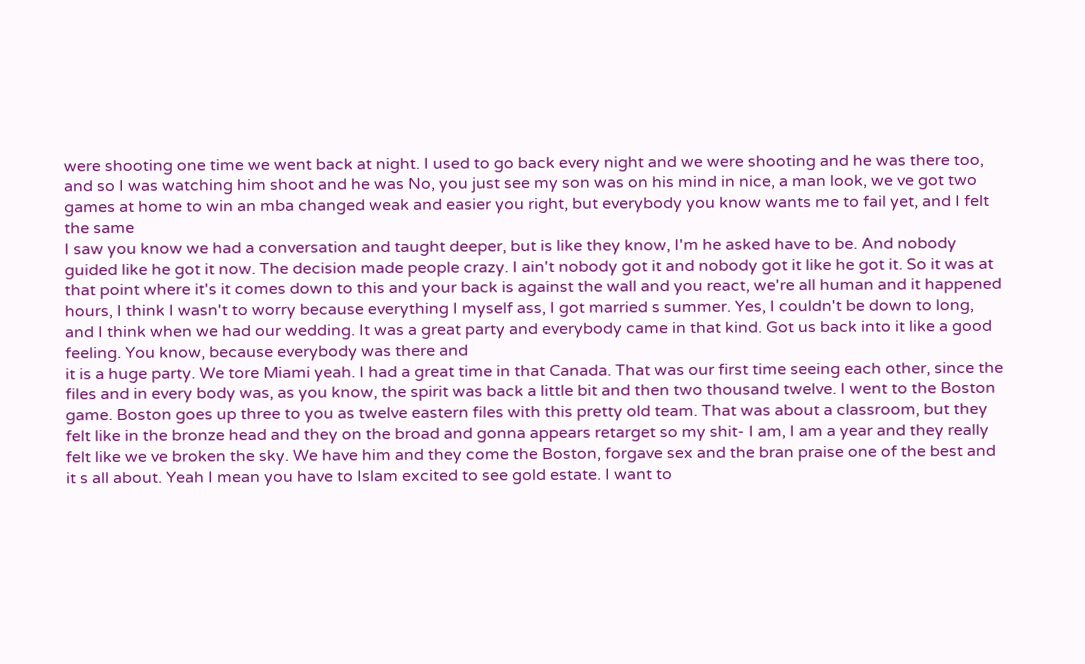were shooting one time we went back at night. I used to go back every night and we were shooting and he was there too, and so I was watching him shoot and he was No, you just see my son was on his mind in nice, a man look, we ve got two games at home to win an mba changed weak and easier you right, but everybody you know wants me to fail yet, and I felt the same
I saw you know we had a conversation and taught deeper, but is like they know, I'm he asked have to be. And nobody guided like he got it now. The decision made people crazy. I ain't nobody got it and nobody got it like he got it. So it was at that point where it's it comes down to this and your back is against the wall and you react, we're all human and it happened hours, I think I wasn't to worry because everything I myself ass, I got married s summer. Yes, I couldn't be down to long, and I think when we had our wedding. It was a great party and everybody came in that kind. Got us back into it like a good feeling. You know, because everybody was there and
it is a huge party. We tore Miami yeah. I had a great time in that Canada. That was our first time seeing each other, since the files and in every body was, as you know, the spirit was back a little bit and then two thousand twelve. I went to the Boston game. Boston goes up three to you as twelve eastern files with this pretty old team. That was about a classroom, but they felt like in the bronze head and they on the broad and gonna appears retarget so my shit- I am, I am a year and they really felt like we ve broken the sky. We have him and they come the Boston, forgave sex and the bran praise one of the best and it s all about. Yeah I mean you have to Islam excited to see gold estate. I want to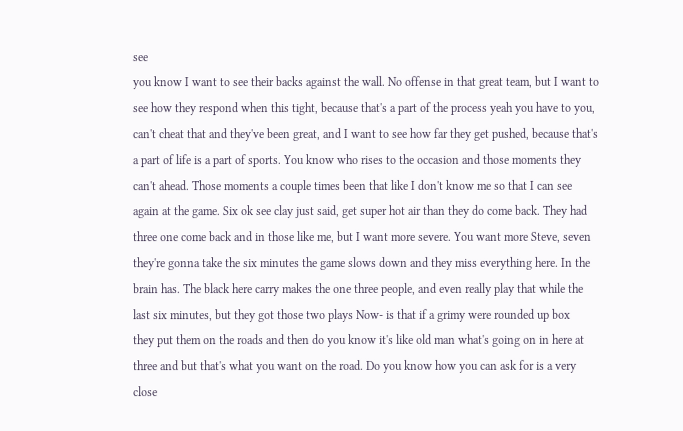see
you know I want to see their backs against the wall. No offense in that great team, but I want to see how they respond when this tight, because that's a part of the process yeah you have to you, can't cheat that and they've been great, and I want to see how far they get pushed, because that's a part of life is a part of sports. You know who rises to the occasion and those moments they can't ahead. Those moments a couple times been that like I don't know me so that I can see again at the game. Six ok see clay just said, get super hot air than they do come back. They had three one come back and in those like me, but I want more severe. You want more Steve, seven they're gonna take the six minutes the game slows down and they miss everything here. In the brain has. The black here carry makes the one three people, and even really play that while the last six minutes, but they got those two plays Now- is that if a grimy were rounded up box
they put them on the roads and then do you know it's like old man what's going on in here at three and but that's what you want on the road. Do you know how you can ask for is a very close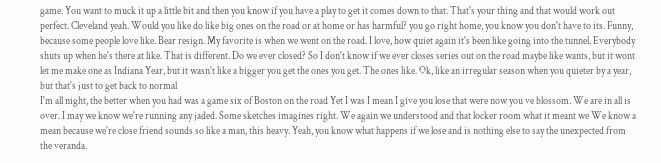game. You want to muck it up a little bit and then you know if you have a play to get it comes down to that. That's your thing and that would work out perfect. Cleveland yeah. Would you like do like big ones on the road or at home or has harmful? you go right home, you know you don't have to its. Funny, because some people love like. Bear resign. My favorite is when we went on the road. I love, how quiet again it's been like going into the tunnel. Everybody shuts up when he's there at like. That is different. Do we ever closed? So I don't know if we ever closes series out on the road maybe like wants, but it wont let me make one as Indiana Year, but it wasn't like a bigger you get the ones you get. The ones like. Ok, like an irregular season when you quieter by a year, but that's just to get back to normal
I'm all night, the better when you had was a game six of Boston on the road Yet I was I mean I give you lose that were now you ve blossom. We are in all is over. I may we know we're running any jaded. Some sketches imagines right. We again we understood and that locker room what it meant we We know a mean because we're close friend sounds so like a man, this heavy. Yeah, you know what happens if we lose and is nothing else to say the unexpected from the veranda.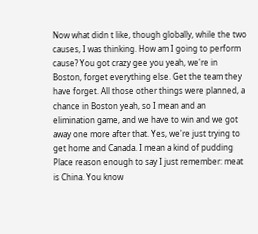Now what didn t like, though globally, while the two causes, I was thinking. How am I going to perform cause? You got crazy gee you yeah, we're in Boston, forget everything else. Get the team they have forget. All those other things were planned, a chance in Boston yeah, so I mean and an elimination game, and we have to win and we got away one more after that. Yes, we're just trying to get home and Canada. I mean a kind of pudding
Place reason enough to say I just remember: meat is China. You know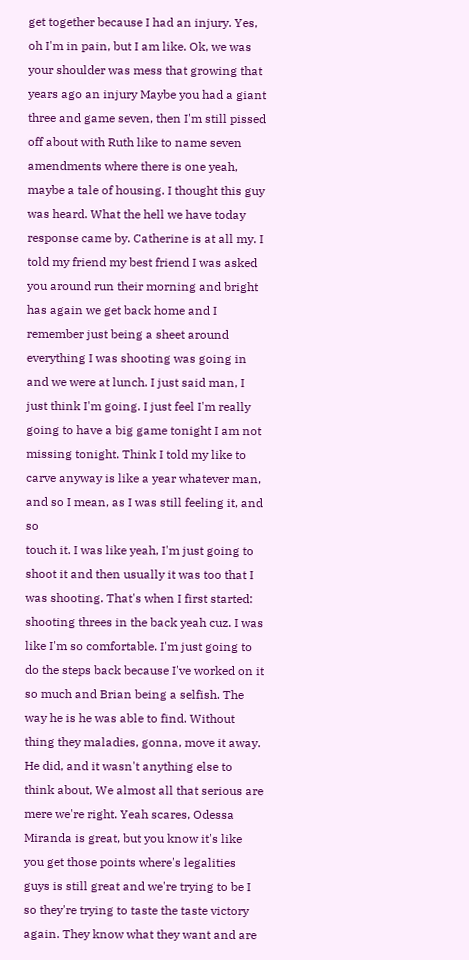get together because I had an injury. Yes, oh I'm in pain, but I am like. Ok, we was your shoulder was mess that growing that years ago an injury Maybe you had a giant three and game seven, then I'm still pissed off about with Ruth like to name seven amendments where there is one yeah, maybe a tale of housing. I thought this guy was heard. What the hell we have today response came by. Catherine is at all my. I told my friend my best friend I was asked you around run their morning and bright has again we get back home and I remember just being a sheet around everything I was shooting was going in and we were at lunch. I just said man, I just think I'm going. I just feel I'm really going to have a big game tonight I am not missing tonight. Think I told my like to carve anyway is like a year whatever man, and so I mean, as I was still feeling it, and so
touch it. I was like yeah, I'm just going to shoot it and then usually it was too that I was shooting. That's when I first started: shooting threes in the back yeah cuz. I was like I'm so comfortable. I'm just going to do the steps back because I've worked on it so much and Brian being a selfish. The way he is he was able to find. Without thing they maladies, gonna, move it away. He did, and it wasn't anything else to think about, We almost all that serious are mere we're right. Yeah scares, Odessa Miranda is great, but you know it's like you get those points where's legalities guys is still great and we're trying to be I so they're trying to taste the taste victory again. They know what they want and are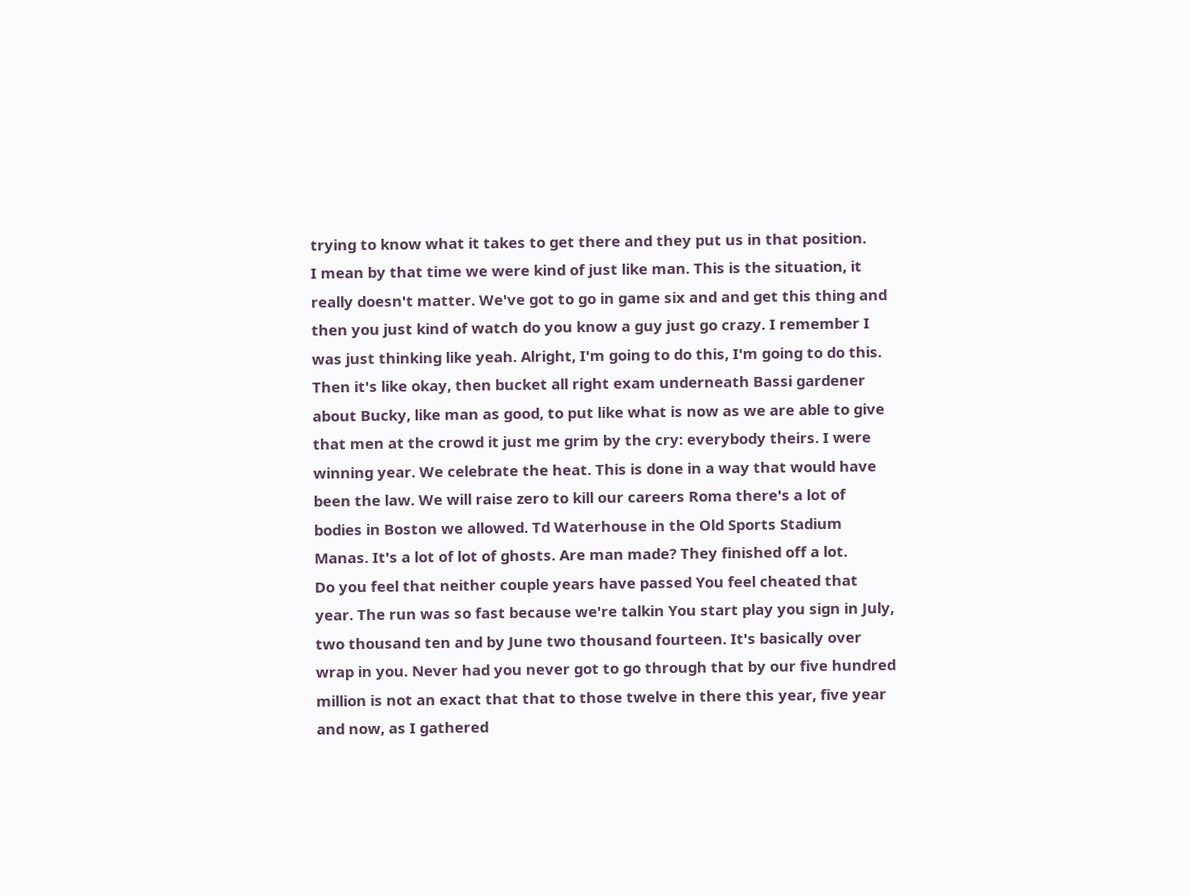trying to know what it takes to get there and they put us in that position.
I mean by that time we were kind of just like man. This is the situation, it really doesn't matter. We've got to go in game six and and get this thing and then you just kind of watch do you know a guy just go crazy. I remember I was just thinking like yeah. Alright, I'm going to do this, I'm going to do this. Then it's like okay, then bucket all right exam underneath Bassi gardener about Bucky, like man as good, to put like what is now as we are able to give that men at the crowd it just me grim by the cry: everybody theirs. I were winning year. We celebrate the heat. This is done in a way that would have been the law. We will raise zero to kill our careers Roma there's a lot of bodies in Boston we allowed. Td Waterhouse in the Old Sports Stadium Manas. It's a lot of lot of ghosts. Are man made? They finished off a lot.
Do you feel that neither couple years have passed You feel cheated that year. The run was so fast because we're talkin You start play you sign in July, two thousand ten and by June two thousand fourteen. It's basically over wrap in you. Never had you never got to go through that by our five hundred million is not an exact that that to those twelve in there this year, five year and now, as I gathered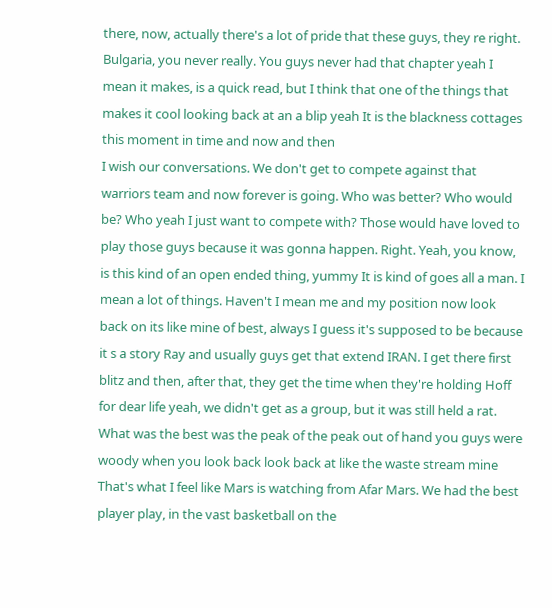there, now, actually there's a lot of pride that these guys, they re right. Bulgaria, you never really. You guys never had that chapter yeah I mean it makes, is a quick read, but I think that one of the things that makes it cool looking back at an a blip yeah It is the blackness cottages this moment in time and now and then
I wish our conversations. We don't get to compete against that warriors team and now forever is going. Who was better? Who would be? Who yeah I just want to compete with? Those would have loved to play those guys because it was gonna happen. Right. Yeah, you know, is this kind of an open ended thing, yummy It is kind of goes all a man. I mean a lot of things. Haven't I mean me and my position now look back on its like mine of best, always I guess it's supposed to be because it s a story Ray and usually guys get that extend IRAN. I get there first blitz and then, after that, they get the time when they're holding Hoff for dear life yeah, we didn't get as a group, but it was still held a rat. What was the best was the peak of the peak out of hand you guys were woody when you look back look back at like the waste stream mine
That's what I feel like Mars is watching from Afar Mars. We had the best player play, in the vast basketball on the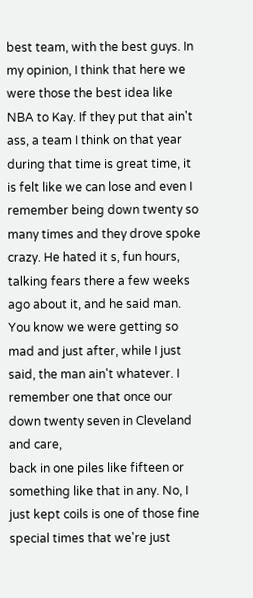best team, with the best guys. In my opinion, I think that here we were those the best idea like NBA to Kay. If they put that ain't ass, a team I think on that year during that time is great time, it is felt like we can lose and even I remember being down twenty so many times and they drove spoke crazy. He hated it s, fun hours, talking fears there a few weeks ago about it, and he said man. You know we were getting so mad and just after, while I just said, the man ain't whatever. I remember one that once our down twenty seven in Cleveland and care,
back in one piles like fifteen or something like that in any. No, I just kept coils is one of those fine special times that we're just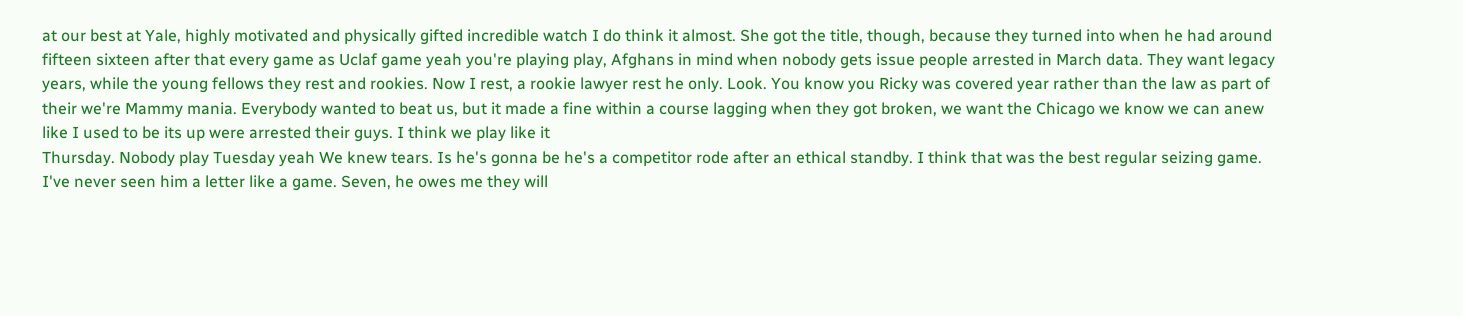at our best at Yale, highly motivated and physically gifted incredible watch I do think it almost. She got the title, though, because they turned into when he had around fifteen sixteen after that every game as Uclaf game yeah you're playing play, Afghans in mind when nobody gets issue people arrested in March data. They want legacy years, while the young fellows they rest and rookies. Now I rest, a rookie lawyer rest he only. Look. You know you Ricky was covered year rather than the law as part of their we're Mammy mania. Everybody wanted to beat us, but it made a fine within a course lagging when they got broken, we want the Chicago we know we can anew like I used to be its up were arrested their guys. I think we play like it
Thursday. Nobody play Tuesday yeah We knew tears. Is he's gonna be he's a competitor rode after an ethical standby. I think that was the best regular seizing game. I've never seen him a letter like a game. Seven, he owes me they will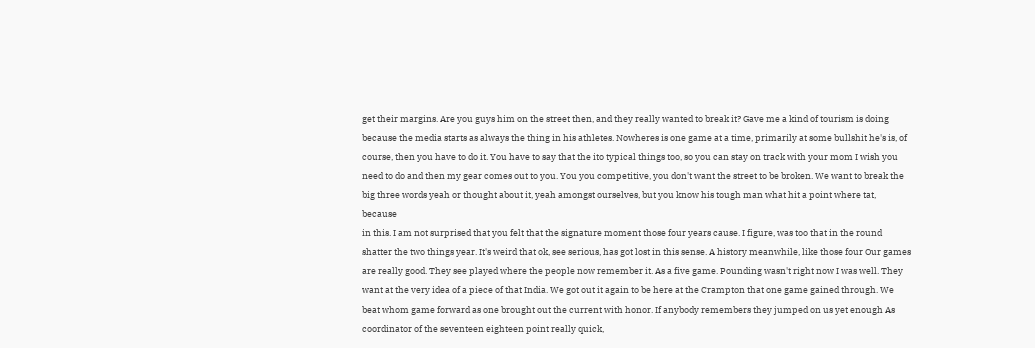get their margins. Are you guys him on the street then, and they really wanted to break it? Gave me a kind of tourism is doing because the media starts as always the thing in his athletes. Nowheres is one game at a time, primarily at some bullshit he's is, of course, then you have to do it. You have to say that the ito typical things too, so you can stay on track with your mom I wish you need to do and then my gear comes out to you. You you competitive, you don't want the street to be broken. We want to break the big three words yeah or thought about it, yeah amongst ourselves, but you know his tough man what hit a point where tat, because
in this. I am not surprised that you felt that the signature moment those four years cause. I figure, was too that in the round shatter the two things year. It's weird that ok, see serious, has got lost in this sense. A history meanwhile, like those four Our games are really good. They see played where the people now remember it. As a five game. Pounding wasn't right now I was well. They want at the very idea of a piece of that India. We got out it again to be here at the Crampton that one game gained through. We beat whom game forward as one brought out the current with honor. If anybody remembers they jumped on us yet enough As coordinator of the seventeen eighteen point really quick,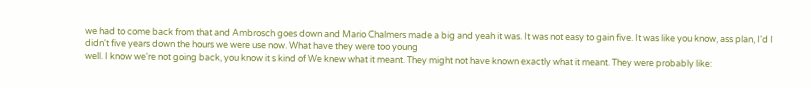we had to come back from that and Ambrosch goes down and Mario Chalmers made a big and yeah it was. It was not easy to gain five. It was like you know, ass plan, I'd I didn't five years down the hours we were use now. What have they were too young
well. I know we're not going back, you know it s kind of We knew what it meant. They might not have known exactly what it meant. They were probably like: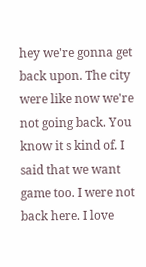hey we're gonna get back upon. The city were like now we're not going back. You know it s kind of. I said that we want game too. I were not back here. I love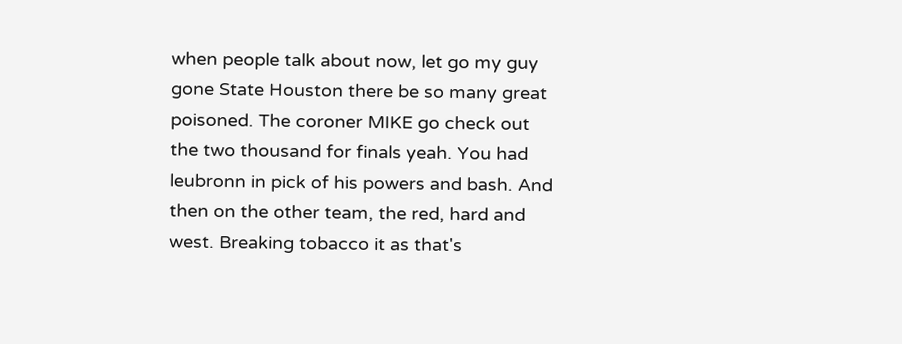when people talk about now, let go my guy gone State Houston there be so many great poisoned. The coroner MIKE go check out the two thousand for finals yeah. You had leubronn in pick of his powers and bash. And then on the other team, the red, hard and west. Breaking tobacco it as that's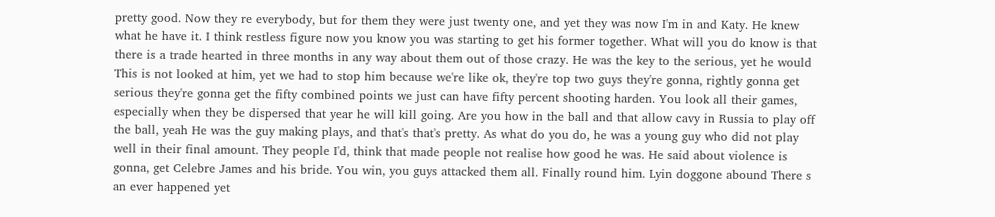pretty good. Now they re everybody, but for them they were just twenty one, and yet they was now I'm in and Katy. He knew what he have it. I think restless figure now you know you was starting to get his former together. What will you do know is that there is a trade hearted in three months in any way about them out of those crazy. He was the key to the serious, yet he would
This is not looked at him, yet we had to stop him because we're like ok, they're top two guys they're gonna, rightly gonna get serious they're gonna get the fifty combined points we just can have fifty percent shooting harden. You look all their games, especially when they be dispersed that year he will kill going. Are you how in the ball and that allow cavy in Russia to play off the ball, yeah He was the guy making plays, and that's that's pretty. As what do you do, he was a young guy who did not play well in their final amount. They people I'd, think that made people not realise how good he was. He said about violence is gonna, get Celebre James and his bride. You win, you guys attacked them all. Finally round him. Lyin doggone abound There s an ever happened yet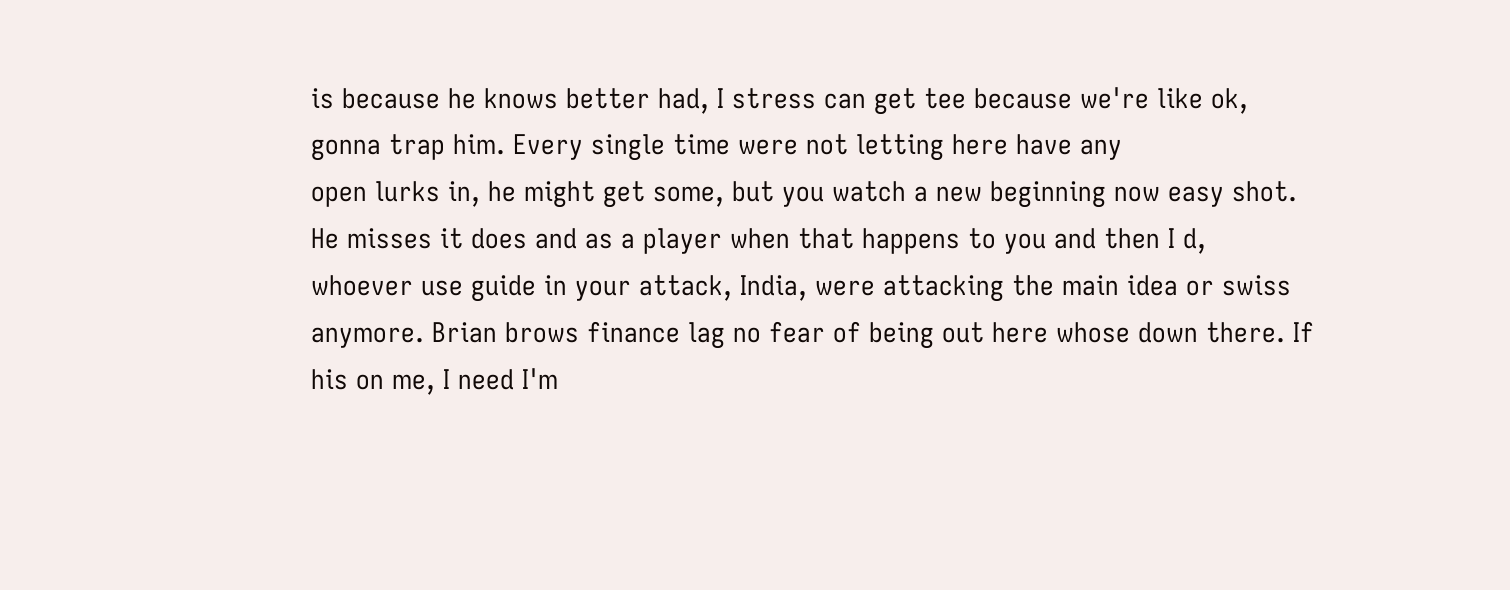is because he knows better had, I stress can get tee because we're like ok, gonna trap him. Every single time were not letting here have any
open lurks in, he might get some, but you watch a new beginning now easy shot. He misses it does and as a player when that happens to you and then I d, whoever use guide in your attack, India, were attacking the main idea or swiss anymore. Brian brows finance lag no fear of being out here whose down there. If his on me, I need I'm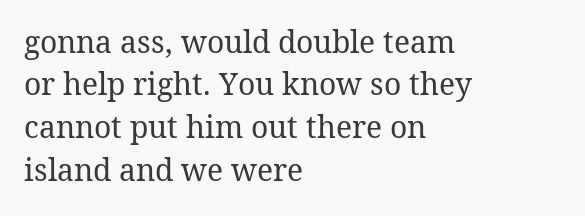gonna ass, would double team or help right. You know so they cannot put him out there on island and we were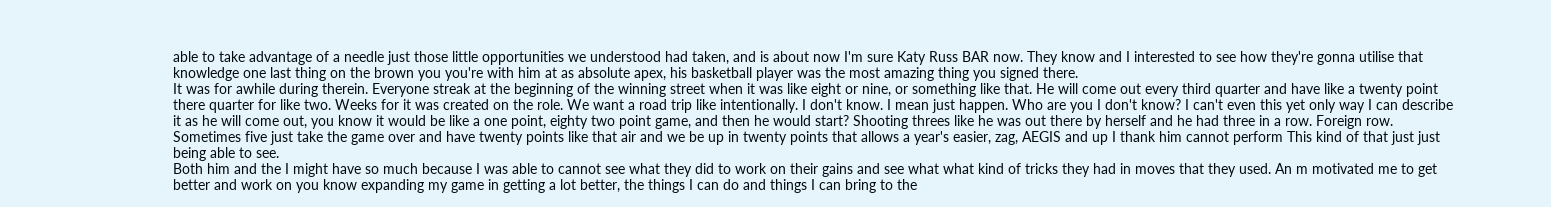able to take advantage of a needle just those little opportunities we understood had taken, and is about now I'm sure Katy Russ BAR now. They know and I interested to see how they're gonna utilise that knowledge one last thing on the brown you you're with him at as absolute apex, his basketball player was the most amazing thing you signed there.
It was for awhile during therein. Everyone streak at the beginning of the winning street when it was like eight or nine, or something like that. He will come out every third quarter and have like a twenty point there quarter for like two. Weeks for it was created on the role. We want a road trip like intentionally. I don't know. I mean just happen. Who are you I don't know? I can't even this yet only way I can describe it as he will come out, you know it would be like a one point, eighty two point game, and then he would start? Shooting threes like he was out there by herself and he had three in a row. Foreign row. Sometimes five just take the game over and have twenty points like that air and we be up in twenty points that allows a year's easier, zag, AEGIS and up I thank him cannot perform This kind of that just just being able to see.
Both him and the I might have so much because I was able to cannot see what they did to work on their gains and see what what kind of tricks they had in moves that they used. An m motivated me to get better and work on you know expanding my game in getting a lot better, the things I can do and things I can bring to the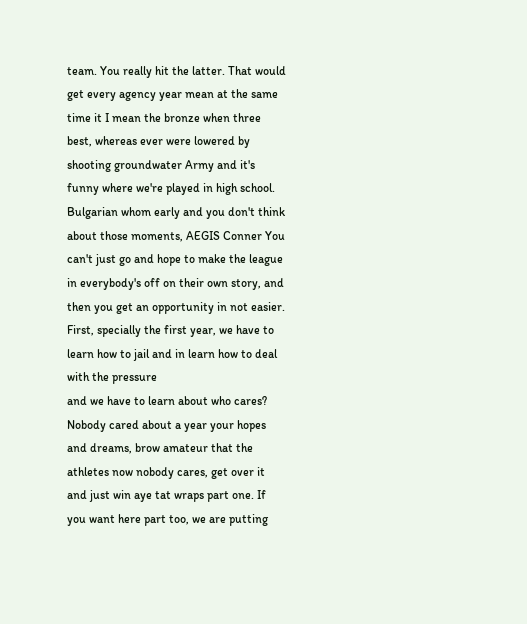team. You really hit the latter. That would get every agency year mean at the same time it I mean the bronze when three best, whereas ever were lowered by shooting groundwater Army and it's funny where we're played in high school. Bulgarian whom early and you don't think about those moments, AEGIS Conner You can't just go and hope to make the league in everybody's off on their own story, and then you get an opportunity in not easier. First, specially the first year, we have to learn how to jail and in learn how to deal with the pressure
and we have to learn about who cares? Nobody cared about a year your hopes and dreams, brow amateur that the athletes now nobody cares, get over it and just win aye tat wraps part one. If you want here part too, we are putting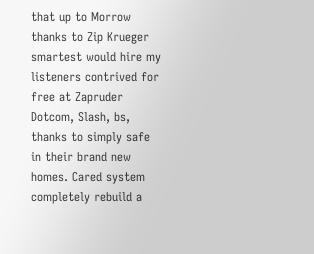that up to Morrow thanks to Zip Krueger smartest would hire my listeners contrived for free at Zapruder Dotcom, Slash, bs, thanks to simply safe in their brand new homes. Cared system completely rebuild a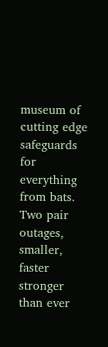museum of cutting edge safeguards for everything from bats. Two pair outages, smaller, faster stronger than ever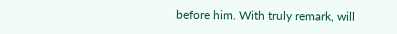before him. With truly remark, will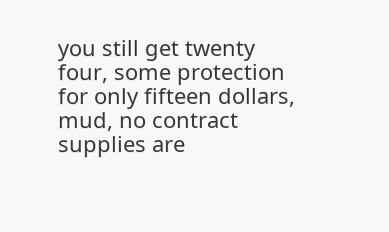you still get twenty four, some protection for only fifteen dollars, mud, no contract supplies are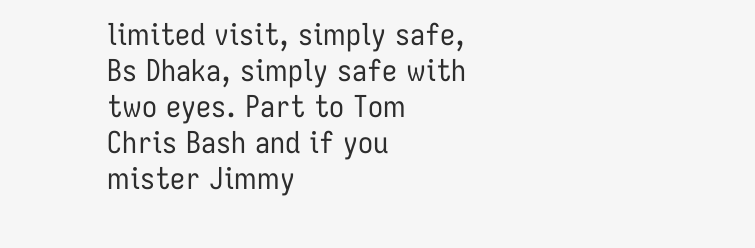limited visit, simply safe, Bs Dhaka, simply safe with two eyes. Part to Tom Chris Bash and if you mister Jimmy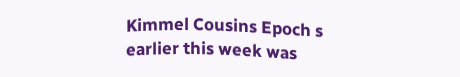Kimmel Cousins Epoch s earlier this week was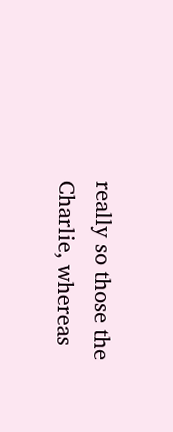really so those the Charlie, whereas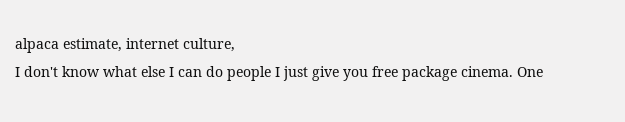alpaca estimate, internet culture,
I don't know what else I can do people I just give you free package cinema. One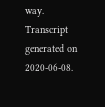way.
Transcript generated on 2020-06-08.